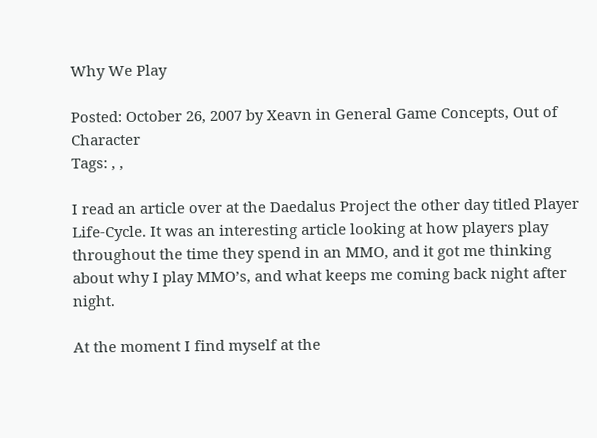Why We Play

Posted: October 26, 2007 by Xeavn in General Game Concepts, Out of Character
Tags: , ,

I read an article over at the Daedalus Project the other day titled Player Life-Cycle. It was an interesting article looking at how players play throughout the time they spend in an MMO, and it got me thinking about why I play MMO’s, and what keeps me coming back night after night.

At the moment I find myself at the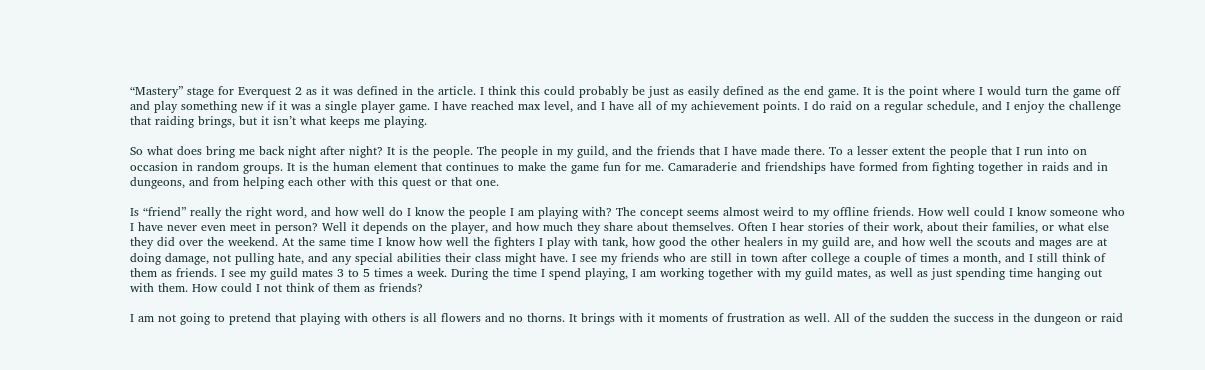“Mastery” stage for Everquest 2 as it was defined in the article. I think this could probably be just as easily defined as the end game. It is the point where I would turn the game off and play something new if it was a single player game. I have reached max level, and I have all of my achievement points. I do raid on a regular schedule, and I enjoy the challenge that raiding brings, but it isn’t what keeps me playing.

So what does bring me back night after night? It is the people. The people in my guild, and the friends that I have made there. To a lesser extent the people that I run into on occasion in random groups. It is the human element that continues to make the game fun for me. Camaraderie and friendships have formed from fighting together in raids and in dungeons, and from helping each other with this quest or that one.

Is “friend” really the right word, and how well do I know the people I am playing with? The concept seems almost weird to my offline friends. How well could I know someone who I have never even meet in person? Well it depends on the player, and how much they share about themselves. Often I hear stories of their work, about their families, or what else they did over the weekend. At the same time I know how well the fighters I play with tank, how good the other healers in my guild are, and how well the scouts and mages are at doing damage, not pulling hate, and any special abilities their class might have. I see my friends who are still in town after college a couple of times a month, and I still think of them as friends. I see my guild mates 3 to 5 times a week. During the time I spend playing, I am working together with my guild mates, as well as just spending time hanging out with them. How could I not think of them as friends?

I am not going to pretend that playing with others is all flowers and no thorns. It brings with it moments of frustration as well. All of the sudden the success in the dungeon or raid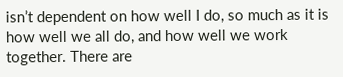isn’t dependent on how well I do, so much as it is how well we all do, and how well we work together. There are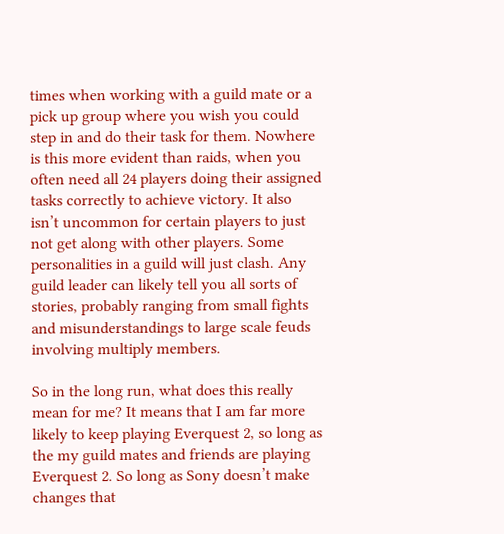times when working with a guild mate or a pick up group where you wish you could step in and do their task for them. Nowhere is this more evident than raids, when you often need all 24 players doing their assigned tasks correctly to achieve victory. It also isn’t uncommon for certain players to just not get along with other players. Some personalities in a guild will just clash. Any guild leader can likely tell you all sorts of stories, probably ranging from small fights and misunderstandings to large scale feuds involving multiply members.

So in the long run, what does this really mean for me? It means that I am far more likely to keep playing Everquest 2, so long as the my guild mates and friends are playing Everquest 2. So long as Sony doesn’t make changes that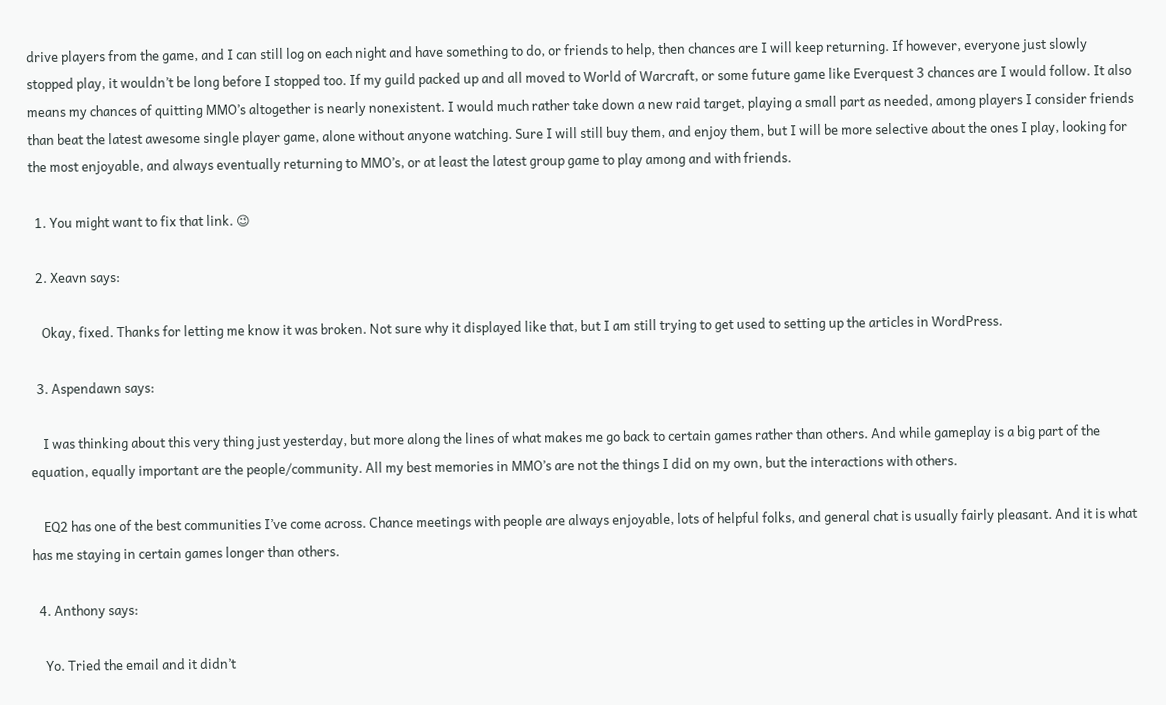drive players from the game, and I can still log on each night and have something to do, or friends to help, then chances are I will keep returning. If however, everyone just slowly stopped play, it wouldn’t be long before I stopped too. If my guild packed up and all moved to World of Warcraft, or some future game like Everquest 3 chances are I would follow. It also means my chances of quitting MMO’s altogether is nearly nonexistent. I would much rather take down a new raid target, playing a small part as needed, among players I consider friends than beat the latest awesome single player game, alone without anyone watching. Sure I will still buy them, and enjoy them, but I will be more selective about the ones I play, looking for the most enjoyable, and always eventually returning to MMO’s, or at least the latest group game to play among and with friends.

  1. You might want to fix that link. 😉

  2. Xeavn says:

    Okay, fixed. Thanks for letting me know it was broken. Not sure why it displayed like that, but I am still trying to get used to setting up the articles in WordPress.

  3. Aspendawn says:

    I was thinking about this very thing just yesterday, but more along the lines of what makes me go back to certain games rather than others. And while gameplay is a big part of the equation, equally important are the people/community. All my best memories in MMO’s are not the things I did on my own, but the interactions with others.

    EQ2 has one of the best communities I’ve come across. Chance meetings with people are always enjoyable, lots of helpful folks, and general chat is usually fairly pleasant. And it is what has me staying in certain games longer than others.

  4. Anthony says:

    Yo. Tried the email and it didn’t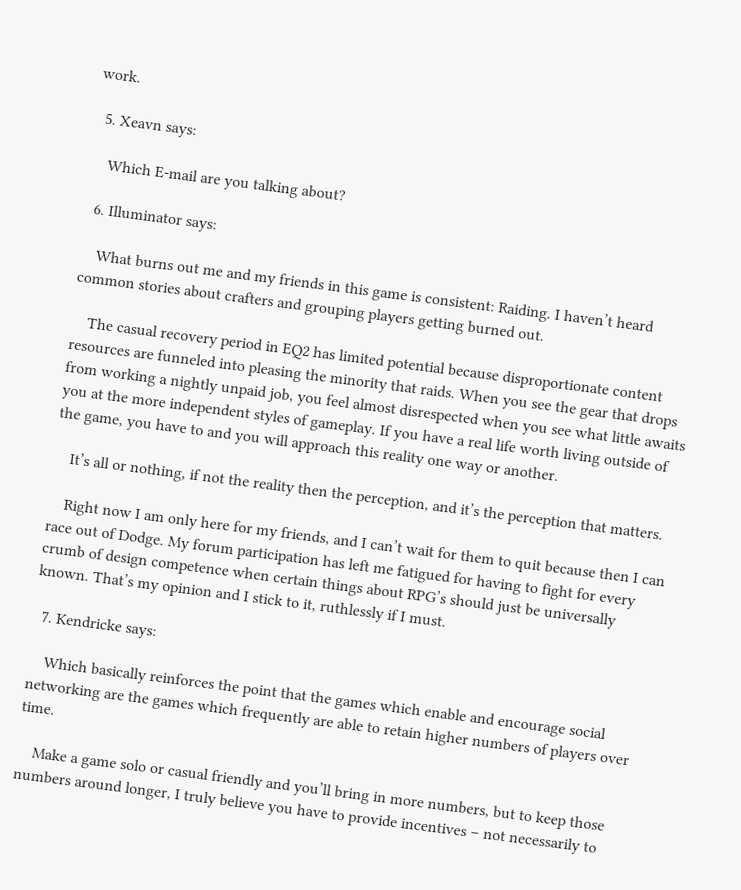work.

  5. Xeavn says:

    Which E-mail are you talking about?

  6. Illuminator says:

    What burns out me and my friends in this game is consistent: Raiding. I haven’t heard common stories about crafters and grouping players getting burned out.

    The casual recovery period in EQ2 has limited potential because disproportionate content resources are funneled into pleasing the minority that raids. When you see the gear that drops from working a nightly unpaid job, you feel almost disrespected when you see what little awaits you at the more independent styles of gameplay. If you have a real life worth living outside of the game, you have to and you will approach this reality one way or another.

    It’s all or nothing, if not the reality then the perception, and it’s the perception that matters.

    Right now I am only here for my friends, and I can’t wait for them to quit because then I can race out of Dodge. My forum participation has left me fatigued for having to fight for every crumb of design competence when certain things about RPG’s should just be universally known. That’s my opinion and I stick to it, ruthlessly if I must.

  7. Kendricke says:

    Which basically reinforces the point that the games which enable and encourage social networking are the games which frequently are able to retain higher numbers of players over time.

    Make a game solo or casual friendly and you’ll bring in more numbers, but to keep those numbers around longer, I truly believe you have to provide incentives – not necessarily to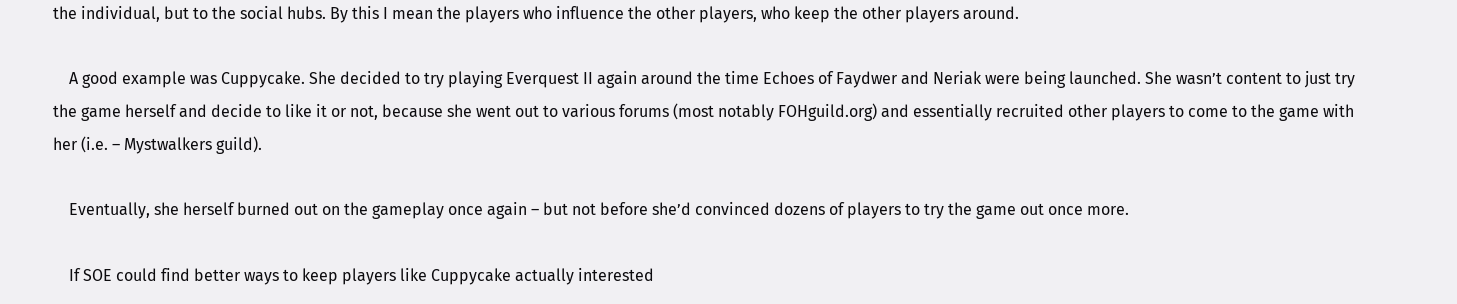the individual, but to the social hubs. By this I mean the players who influence the other players, who keep the other players around.

    A good example was Cuppycake. She decided to try playing Everquest II again around the time Echoes of Faydwer and Neriak were being launched. She wasn’t content to just try the game herself and decide to like it or not, because she went out to various forums (most notably FOHguild.org) and essentially recruited other players to come to the game with her (i.e. – Mystwalkers guild).

    Eventually, she herself burned out on the gameplay once again – but not before she’d convinced dozens of players to try the game out once more.

    If SOE could find better ways to keep players like Cuppycake actually interested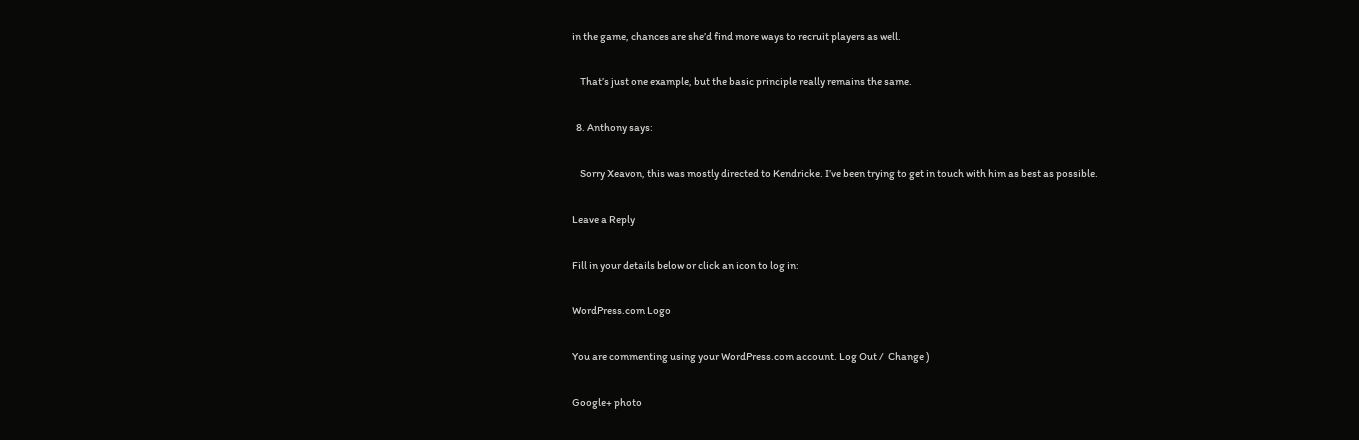in the game, chances are she’d find more ways to recruit players as well.

    That’s just one example, but the basic principle really remains the same.

  8. Anthony says:

    Sorry Xeavon, this was mostly directed to Kendricke. I’ve been trying to get in touch with him as best as possible.

Leave a Reply

Fill in your details below or click an icon to log in:

WordPress.com Logo

You are commenting using your WordPress.com account. Log Out /  Change )

Google+ photo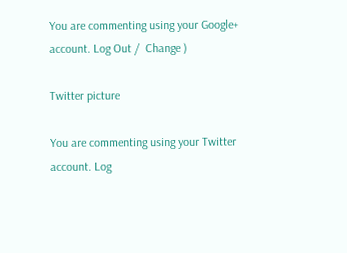You are commenting using your Google+ account. Log Out /  Change )

Twitter picture

You are commenting using your Twitter account. Log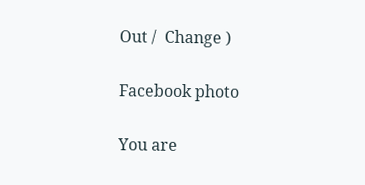Out /  Change )

Facebook photo

You are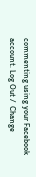commenting using your Facebook account. Log Out /  Change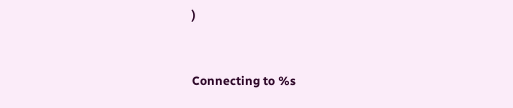)


Connecting to %s